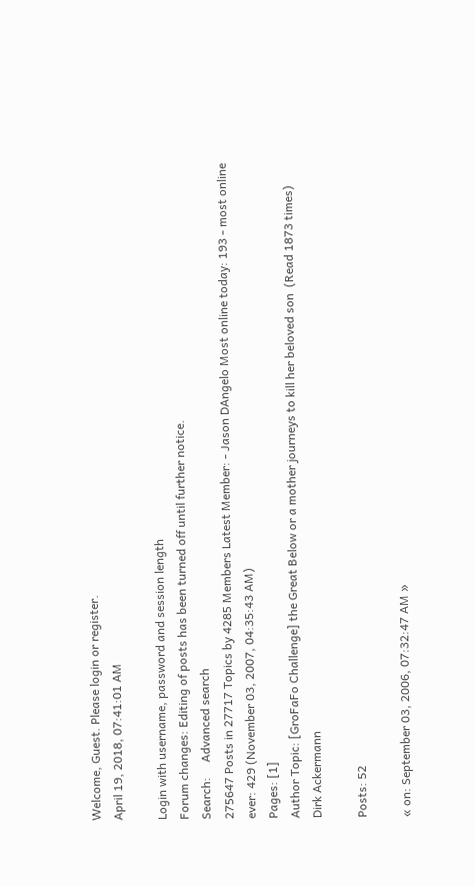Welcome, Guest. Please login or register.
April 19, 2018, 07:41:01 AM

Login with username, password and session length
Forum changes: Editing of posts has been turned off until further notice.
Search:     Advanced search
275647 Posts in 27717 Topics by 4285 Members Latest Member: - Jason DAngelo Most online today: 193 - most online ever: 429 (November 03, 2007, 04:35:43 AM)
Pages: [1]
Author Topic: [GroFaFo Challenge] the Great Below or a mother journeys to kill her beloved son  (Read 1873 times)
Dirk Ackermann

Posts: 52

« on: September 03, 2006, 07:32:47 AM »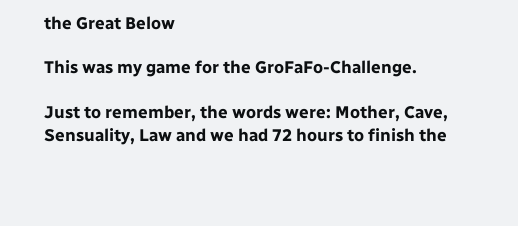the Great Below

This was my game for the GroFaFo-Challenge.

Just to remember, the words were: Mother, Cave, Sensuality, Law and we had 72 hours to finish the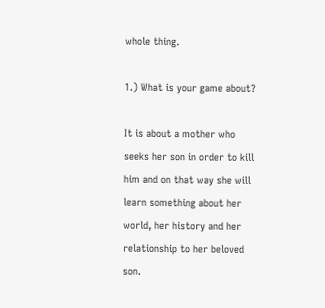whole thing.

1.) What is your game about?

It is about a mother who seeks her son in order to kill him and on that way she will learn something about her world, her history and her relationship to her beloved son.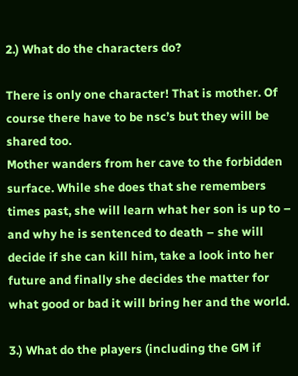2.) What do the characters do?

There is only one character! That is mother. Of course there have to be nsc’s but they will be shared too.
Mother wanders from her cave to the forbidden surface. While she does that she remembers times past, she will learn what her son is up to – and why he is sentenced to death – she will decide if she can kill him, take a look into her future and finally she decides the matter for what good or bad it will bring her and the world.

3.) What do the players (including the GM if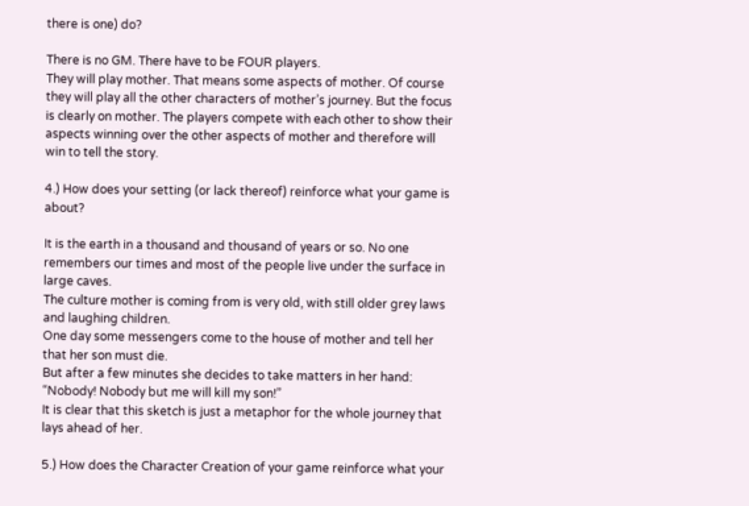there is one) do?

There is no GM. There have to be FOUR players.
They will play mother. That means some aspects of mother. Of course they will play all the other characters of mother’s journey. But the focus is clearly on mother. The players compete with each other to show their aspects winning over the other aspects of mother and therefore will win to tell the story.

4.) How does your setting (or lack thereof) reinforce what your game is about?

It is the earth in a thousand and thousand of years or so. No one remembers our times and most of the people live under the surface in large caves.
The culture mother is coming from is very old, with still older grey laws and laughing children.
One day some messengers come to the house of mother and tell her that her son must die.
But after a few minutes she decides to take matters in her hand: “Nobody! Nobody but me will kill my son!”
It is clear that this sketch is just a metaphor for the whole journey that lays ahead of her.

5.) How does the Character Creation of your game reinforce what your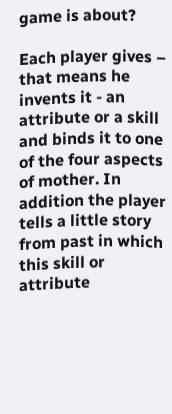game is about?

Each player gives – that means he invents it - an attribute or a skill and binds it to one of the four aspects of mother. In addition the player tells a little story from past in which this skill or attribute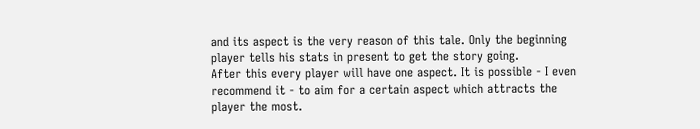and its aspect is the very reason of this tale. Only the beginning player tells his stats in present to get the story going.
After this every player will have one aspect. It is possible - I even recommend it - to aim for a certain aspect which attracts the player the most.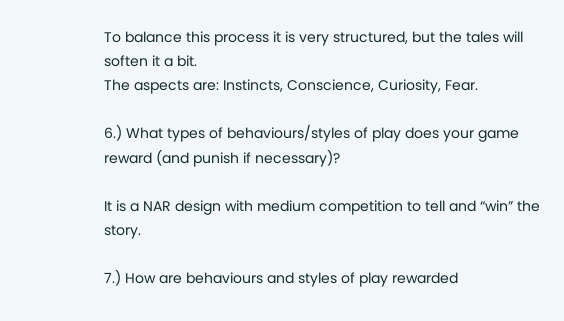To balance this process it is very structured, but the tales will soften it a bit.
The aspects are: Instincts, Conscience, Curiosity, Fear.

6.) What types of behaviours/styles of play does your game reward (and punish if necessary)?

It is a NAR design with medium competition to tell and “win” the story.

7.) How are behaviours and styles of play rewarded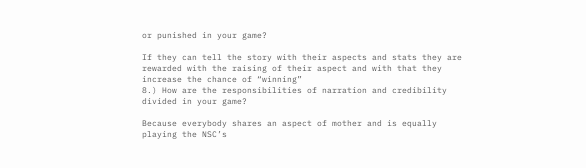or punished in your game?

If they can tell the story with their aspects and stats they are rewarded with the raising of their aspect and with that they increase the chance of “winning”
8.) How are the responsibilities of narration and credibility divided in your game?

Because everybody shares an aspect of mother and is equally playing the NSC’s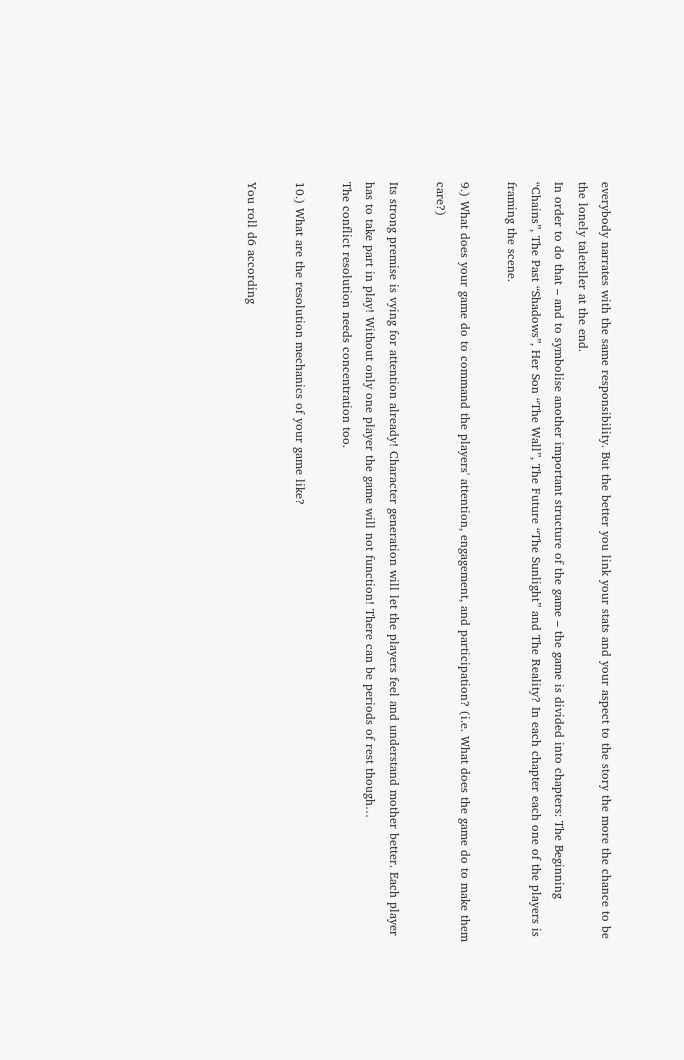everybody narrates with the same responsibility. But the better you link your stats and your aspect to the story the more the chance to be the lonely taleteller at the end.
In order to do that – and to symbolise another important structure of the game – the game is divided into chapters: The Beginning “Chains”, The Past “Shadows”, Her Son “The Wall”, The Future “The Sunlight” and The Reality? In each chapter each one of the players is framing the scene.

9.) What does your game do to command the players' attention, engagement, and participation? (i.e. What does the game do to make them care?)

Its strong premise is vying for attention already! Character generation will let the players feel and understand mother better. Each player has to take part in play! Without only one player the game will not function! There can be periods of rest though…
The conflict resolution needs concentration too.

10.) What are the resolution mechanics of your game like?

You roll d6 according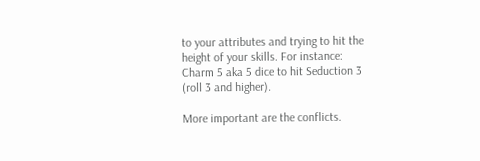to your attributes and trying to hit the height of your skills. For instance: Charm 5 aka 5 dice to hit Seduction 3 (roll 3 and higher).

More important are the conflicts.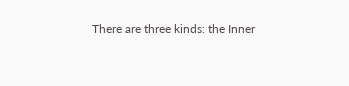There are three kinds: the Inner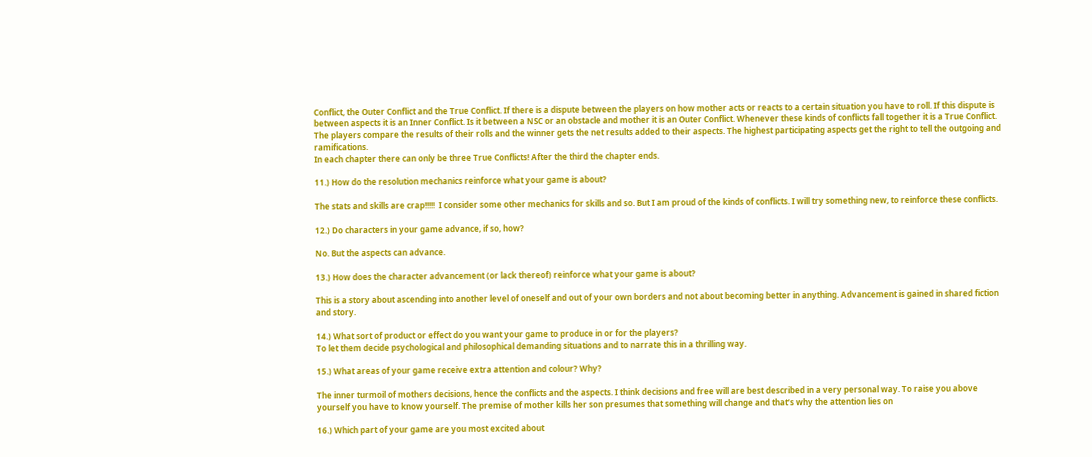Conflict, the Outer Conflict and the True Conflict. If there is a dispute between the players on how mother acts or reacts to a certain situation you have to roll. If this dispute is between aspects it is an Inner Conflict. Is it between a NSC or an obstacle and mother it is an Outer Conflict. Whenever these kinds of conflicts fall together it is a True Conflict.
The players compare the results of their rolls and the winner gets the net results added to their aspects. The highest participating aspects get the right to tell the outgoing and ramifications.
In each chapter there can only be three True Conflicts! After the third the chapter ends.

11.) How do the resolution mechanics reinforce what your game is about?

The stats and skills are crap!!!!!  I consider some other mechanics for skills and so. But I am proud of the kinds of conflicts. I will try something new, to reinforce these conflicts.

12.) Do characters in your game advance, if so, how?

No. But the aspects can advance.

13.) How does the character advancement (or lack thereof) reinforce what your game is about?

This is a story about ascending into another level of oneself and out of your own borders and not about becoming better in anything. Advancement is gained in shared fiction and story.

14.) What sort of product or effect do you want your game to produce in or for the players?
To let them decide psychological and philosophical demanding situations and to narrate this in a thrilling way.

15.) What areas of your game receive extra attention and colour? Why?

The inner turmoil of mothers decisions, hence the conflicts and the aspects. I think decisions and free will are best described in a very personal way. To raise you above yourself you have to know yourself. The premise of mother kills her son presumes that something will change and that’s why the attention lies on

16.) Which part of your game are you most excited about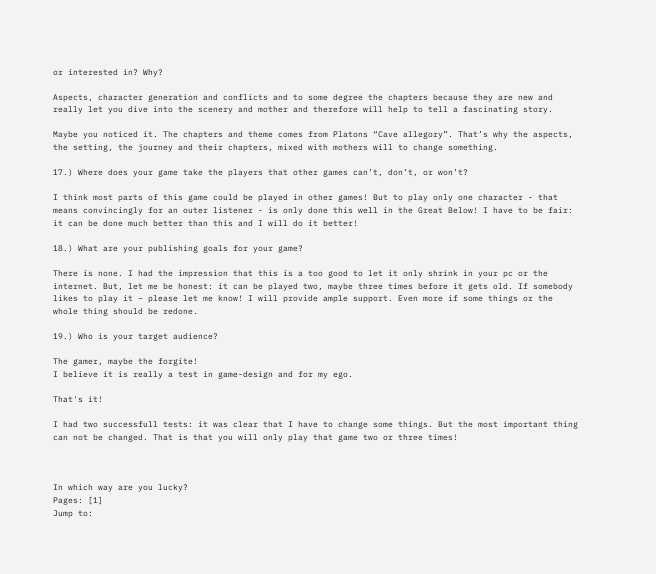or interested in? Why?

Aspects, character generation and conflicts and to some degree the chapters because they are new and really let you dive into the scenery and mother and therefore will help to tell a fascinating story.

Maybe you noticed it. The chapters and theme comes from Platons “Cave allegory”. That’s why the aspects, the setting, the journey and their chapters, mixed with mothers will to change something.

17.) Where does your game take the players that other games can’t, don’t, or won’t?

I think most parts of this game could be played in other games! But to play only one character - that means convincingly for an outer listener - is only done this well in the Great Below! I have to be fair: it can be done much better than this and I will do it better!

18.) What are your publishing goals for your game?

There is none. I had the impression that this is a too good to let it only shrink in your pc or the internet. But, let me be honest: it can be played two, maybe three times before it gets old. If somebody likes to play it – please let me know! I will provide ample support. Even more if some things or the whole thing should be redone.

19.) Who is your target audience?

The gamer, maybe the forgite!
I believe it is really a test in game-design and for my ego.

That's it!

I had two successfull tests: it was clear that I have to change some things. But the most important thing can not be changed. That is that you will only play that game two or three times!



In which way are you lucky?
Pages: [1]
Jump to: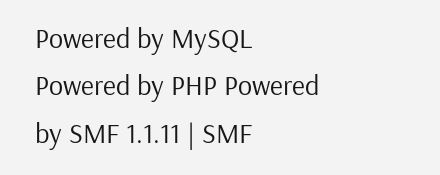Powered by MySQL Powered by PHP Powered by SMF 1.1.11 | SMF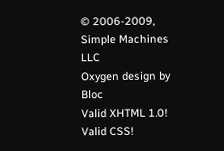© 2006-2009, Simple Machines LLC
Oxygen design by Bloc
Valid XHTML 1.0! Valid CSS!